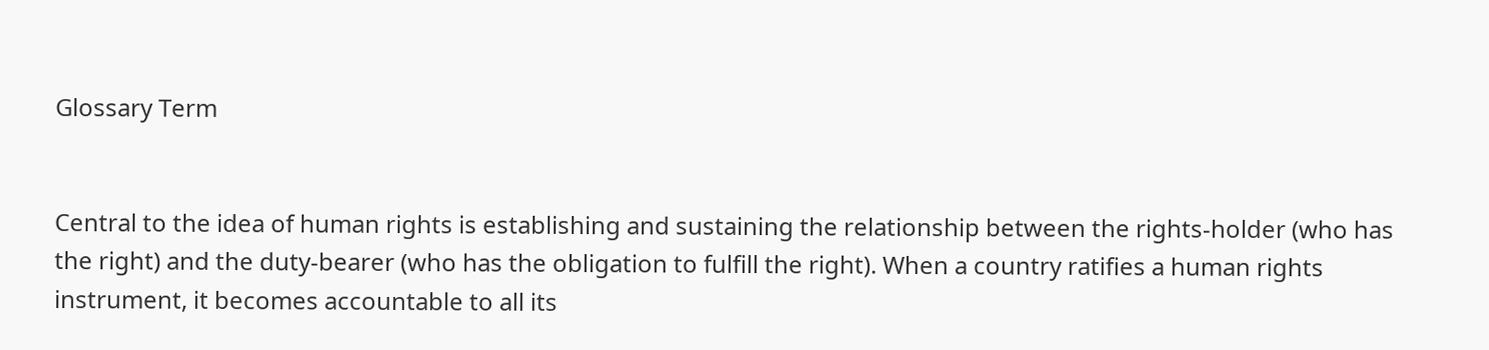Glossary Term


Central to the idea of human rights is establishing and sustaining the relationship between the rights-holder (who has the right) and the duty-bearer (who has the obligation to fulfill the right). When a country ratifies a human rights instrument, it becomes accountable to all its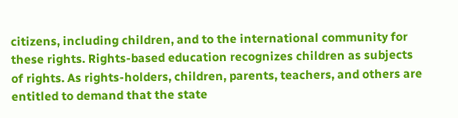citizens, including children, and to the international community for these rights. Rights-based education recognizes children as subjects of rights. As rights-holders, children, parents, teachers, and others are entitled to demand that the state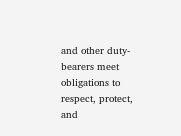and other duty-bearers meet obligations to respect, protect, and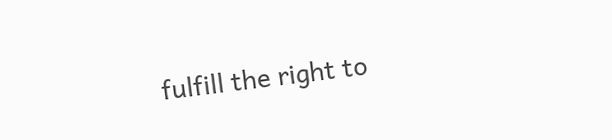fulfill the right to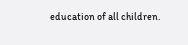education of all children.